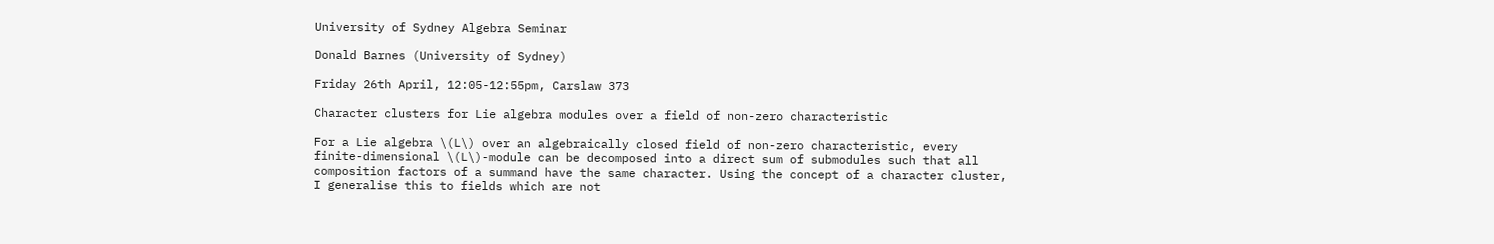University of Sydney Algebra Seminar

Donald Barnes (University of Sydney)

Friday 26th April, 12:05-12:55pm, Carslaw 373

Character clusters for Lie algebra modules over a field of non-zero characteristic

For a Lie algebra \(L\) over an algebraically closed field of non-zero characteristic, every finite-dimensional \(L\)-module can be decomposed into a direct sum of submodules such that all composition factors of a summand have the same character. Using the concept of a character cluster, I generalise this to fields which are not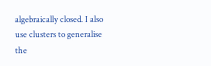algebraically closed. I also use clusters to generalise the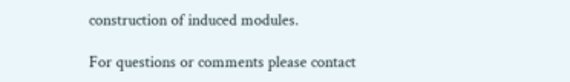construction of induced modules.

For questions or comments please contact